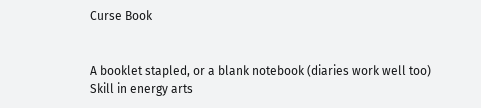Curse Book


A booklet stapled, or a blank notebook (diaries work well too)
Skill in energy arts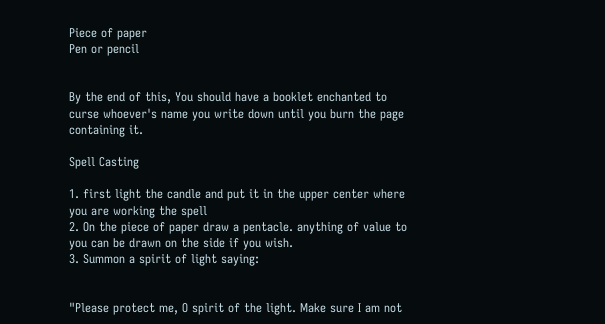Piece of paper
Pen or pencil


By the end of this, You should have a booklet enchanted to curse whoever's name you write down until you burn the page containing it.

Spell Casting

1. first light the candle and put it in the upper center where you are working the spell
2. On the piece of paper draw a pentacle. anything of value to you can be drawn on the side if you wish.
3. Summon a spirit of light saying:


"Please protect me, O spirit of the light. Make sure I am not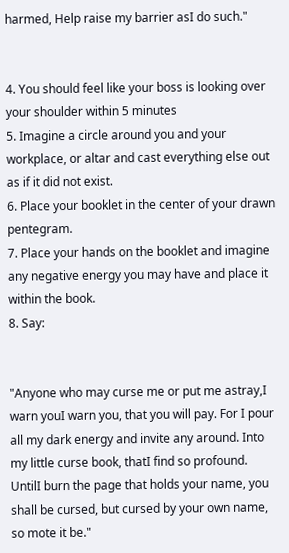harmed, Help raise my barrier asI do such."


4. You should feel like your boss is looking over your shoulder within 5 minutes
5. Imagine a circle around you and your workplace, or altar and cast everything else out as if it did not exist.
6. Place your booklet in the center of your drawn pentegram.
7. Place your hands on the booklet and imagine any negative energy you may have and place it within the book.
8. Say:


"Anyone who may curse me or put me astray,I warn youI warn you, that you will pay. For I pour all my dark energy and invite any around. Into my little curse book, thatI find so profound. UntilI burn the page that holds your name, you shall be cursed, but cursed by your own name, so mote it be."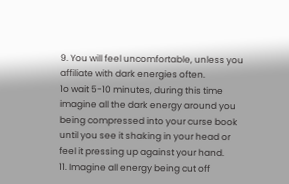9. You will feel uncomfortable, unless you affiliate with dark energies often.
1o wait 5-10 minutes, during this time imagine all the dark energy around you being compressed into your curse book until you see it shaking in your head or feel it pressing up against your hand.
11. Imagine all energy being cut off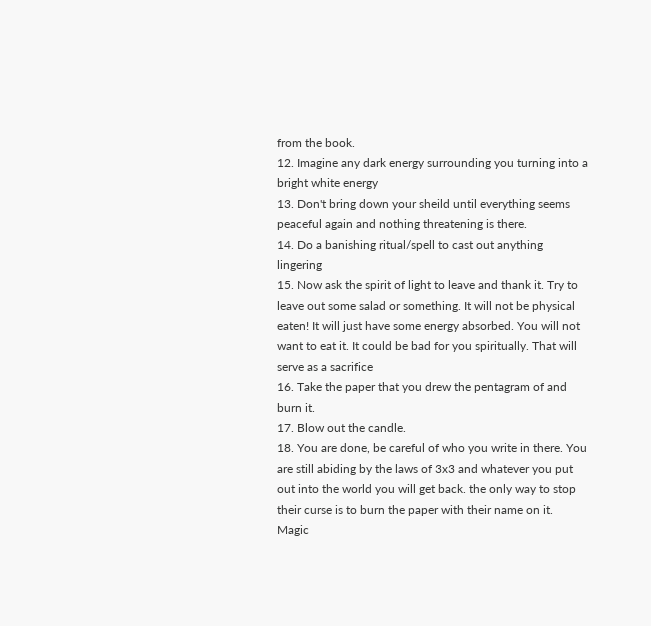from the book.
12. Imagine any dark energy surrounding you turning into a bright white energy
13. Don't bring down your sheild until everything seems peaceful again and nothing threatening is there.
14. Do a banishing ritual/spell to cast out anything lingering
15. Now ask the spirit of light to leave and thank it. Try to leave out some salad or something. It will not be physical eaten! It will just have some energy absorbed. You will not want to eat it. It could be bad for you spiritually. That will serve as a sacrifice
16. Take the paper that you drew the pentagram of and burn it.
17. Blow out the candle.
18. You are done, be careful of who you write in there. You are still abiding by the laws of 3x3 and whatever you put out into the world you will get back. the only way to stop their curse is to burn the paper with their name on it.
Magic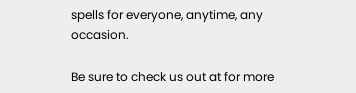spells for everyone, anytime, any occasion.

Be sure to check us out at for more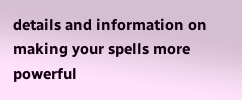details and information on making your spells more powerful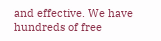and effective. We have hundreds of free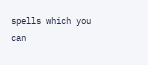spells which you can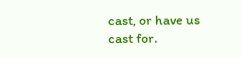cast, or have us cast for.